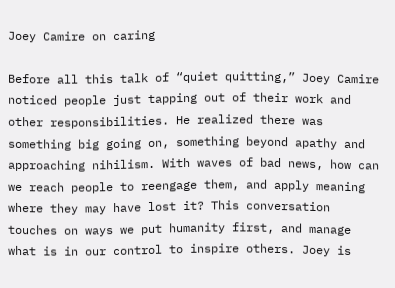Joey Camire on caring

Before all this talk of “quiet quitting,” Joey Camire noticed people just tapping out of their work and other responsibilities. He realized there was something big going on, something beyond apathy and approaching nihilism. With waves of bad news, how can we reach people to reengage them, and apply meaning where they may have lost it? This conversation touches on ways we put humanity first, and manage what is in our control to inspire others. Joey is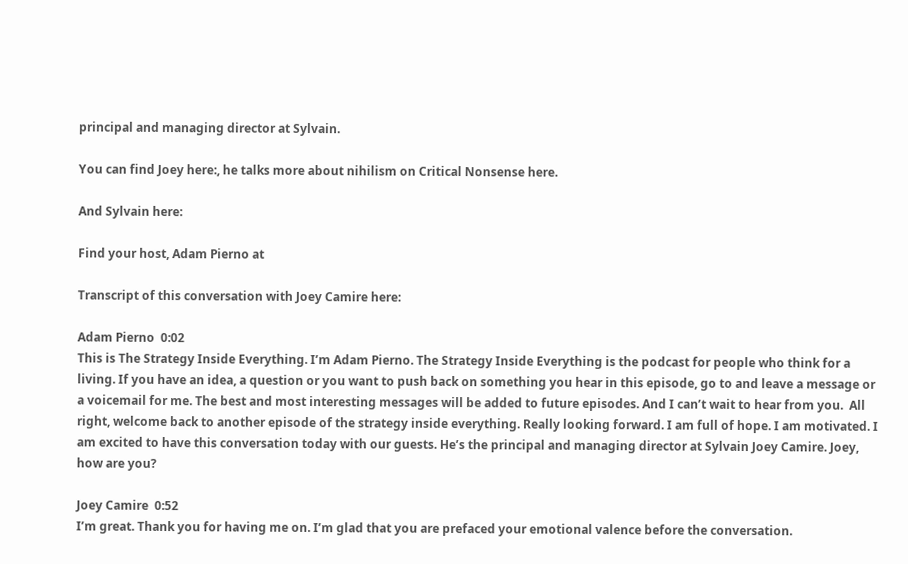principal and managing director at Sylvain.

You can find Joey here:, he talks more about nihilism on Critical Nonsense here.

And Sylvain here:

Find your host, Adam Pierno at

Transcript of this conversation with Joey Camire here:

Adam Pierno  0:02
This is The Strategy Inside Everything. I’m Adam Pierno. The Strategy Inside Everything is the podcast for people who think for a living. If you have an idea, a question or you want to push back on something you hear in this episode, go to and leave a message or a voicemail for me. The best and most interesting messages will be added to future episodes. And I can’t wait to hear from you.  All right, welcome back to another episode of the strategy inside everything. Really looking forward. I am full of hope. I am motivated. I am excited to have this conversation today with our guests. He’s the principal and managing director at Sylvain Joey Camire. Joey, how are you?

Joey Camire  0:52
I’m great. Thank you for having me on. I’m glad that you are prefaced your emotional valence before the conversation.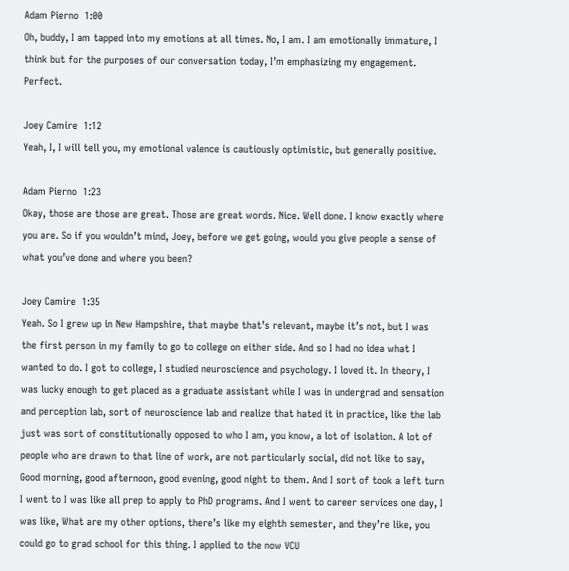Adam Pierno  1:00
Oh, buddy, I am tapped into my emotions at all times. No, I am. I am emotionally immature, I think but for the purposes of our conversation today, I’m emphasizing my engagement. Perfect.

Joey Camire  1:12
Yeah, I, I will tell you, my emotional valence is cautiously optimistic, but generally positive.

Adam Pierno  1:23
Okay, those are those are great. Those are great words. Nice. Well done. I know exactly where you are. So if you wouldn’t mind, Joey, before we get going, would you give people a sense of what you’ve done and where you been?

Joey Camire  1:35
Yeah. So I grew up in New Hampshire, that maybe that’s relevant, maybe it’s not, but I was the first person in my family to go to college on either side. And so I had no idea what I wanted to do. I got to college, I studied neuroscience and psychology. I loved it. In theory, I was lucky enough to get placed as a graduate assistant while I was in undergrad and sensation and perception lab, sort of neuroscience lab and realize that hated it in practice, like the lab just was sort of constitutionally opposed to who I am, you know, a lot of isolation. A lot of people who are drawn to that line of work, are not particularly social, did not like to say, Good morning, good afternoon, good evening, good night to them. And I sort of took a left turn I went to I was like all prep to apply to PhD programs. And I went to career services one day, I was like, What are my other options, there’s like my eighth semester, and they’re like, you could go to grad school for this thing. I applied to the now VCU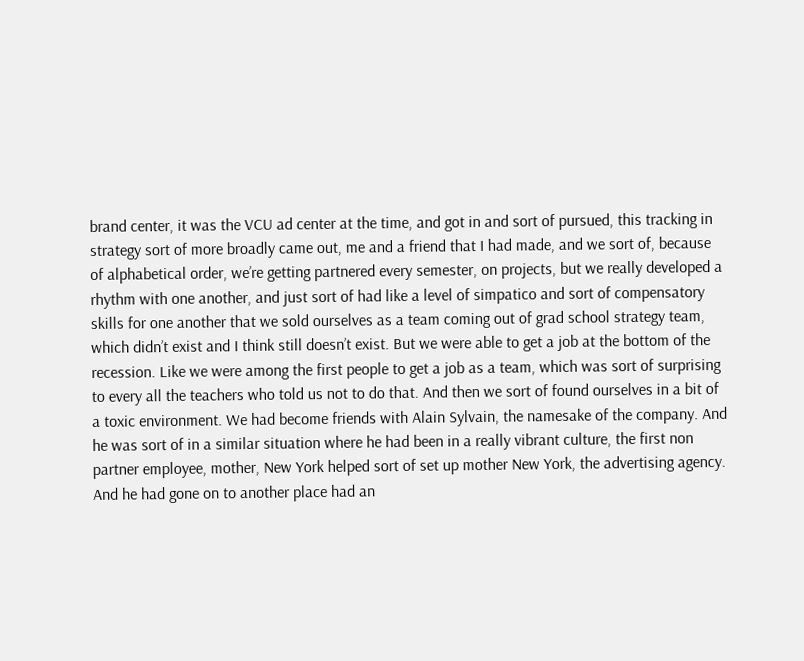brand center, it was the VCU ad center at the time, and got in and sort of pursued, this tracking in strategy sort of more broadly came out, me and a friend that I had made, and we sort of, because of alphabetical order, we’re getting partnered every semester, on projects, but we really developed a rhythm with one another, and just sort of had like a level of simpatico and sort of compensatory skills for one another that we sold ourselves as a team coming out of grad school strategy team, which didn’t exist and I think still doesn’t exist. But we were able to get a job at the bottom of the recession. Like we were among the first people to get a job as a team, which was sort of surprising to every all the teachers who told us not to do that. And then we sort of found ourselves in a bit of a toxic environment. We had become friends with Alain Sylvain, the namesake of the company. And he was sort of in a similar situation where he had been in a really vibrant culture, the first non partner employee, mother, New York helped sort of set up mother New York, the advertising agency. And he had gone on to another place had an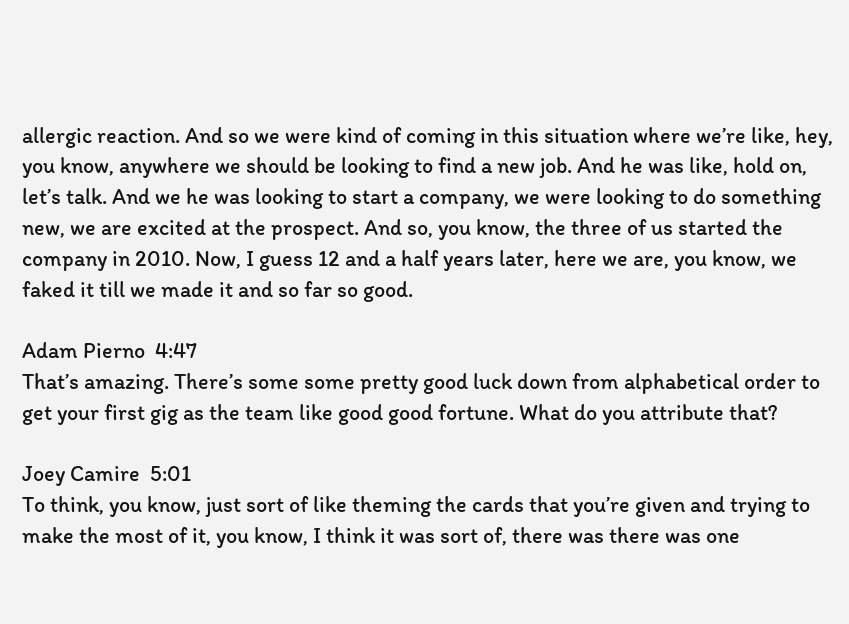allergic reaction. And so we were kind of coming in this situation where we’re like, hey, you know, anywhere we should be looking to find a new job. And he was like, hold on, let’s talk. And we he was looking to start a company, we were looking to do something new, we are excited at the prospect. And so, you know, the three of us started the company in 2010. Now, I guess 12 and a half years later, here we are, you know, we faked it till we made it and so far so good.

Adam Pierno  4:47
That’s amazing. There’s some some pretty good luck down from alphabetical order to get your first gig as the team like good good fortune. What do you attribute that?

Joey Camire  5:01
To think, you know, just sort of like theming the cards that you’re given and trying to make the most of it, you know, I think it was sort of, there was there was one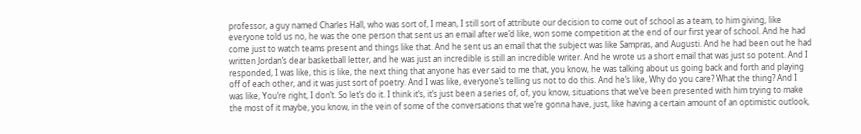professor, a guy named Charles Hall, who was sort of, I mean, I still sort of attribute our decision to come out of school as a team, to him giving, like everyone told us no, he was the one person that sent us an email after we’d like, won some competition at the end of our first year of school. And he had come just to watch teams present and things like that. And he sent us an email that the subject was like Sampras, and Augusti. And he had been out he had written Jordan’s dear basketball letter, and he was just an incredible is still an incredible writer. And he wrote us a short email that was just so potent. And I responded, I was like, this is like, the next thing that anyone has ever said to me that, you know, he was talking about us going back and forth and playing off of each other, and it was just sort of poetry. And I was like, everyone’s telling us not to do this. And he’s like, Why do you care? What the thing? And I was like, You’re right, I don’t. So let’s do it. I think it’s, it’s just been a series of, of, you know, situations that we’ve been presented with him trying to make the most of it maybe, you know, in the vein of some of the conversations that we’re gonna have, just, like having a certain amount of an optimistic outlook,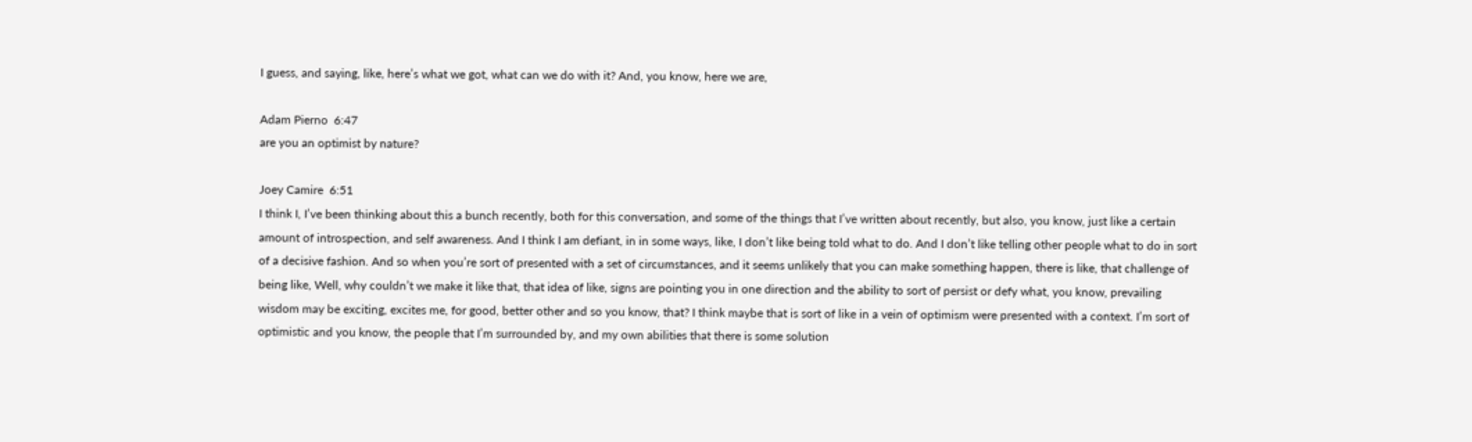I guess, and saying, like, here’s what we got, what can we do with it? And, you know, here we are,

Adam Pierno  6:47
are you an optimist by nature?

Joey Camire  6:51
I think I, I’ve been thinking about this a bunch recently, both for this conversation, and some of the things that I’ve written about recently, but also, you know, just like a certain amount of introspection, and self awareness. And I think I am defiant, in in some ways, like, I don’t like being told what to do. And I don’t like telling other people what to do in sort of a decisive fashion. And so when you’re sort of presented with a set of circumstances, and it seems unlikely that you can make something happen, there is like, that challenge of being like, Well, why couldn’t we make it like that, that idea of like, signs are pointing you in one direction and the ability to sort of persist or defy what, you know, prevailing wisdom may be exciting, excites me, for good, better other and so you know, that? I think maybe that is sort of like in a vein of optimism were presented with a context. I’m sort of optimistic and you know, the people that I’m surrounded by, and my own abilities that there is some solution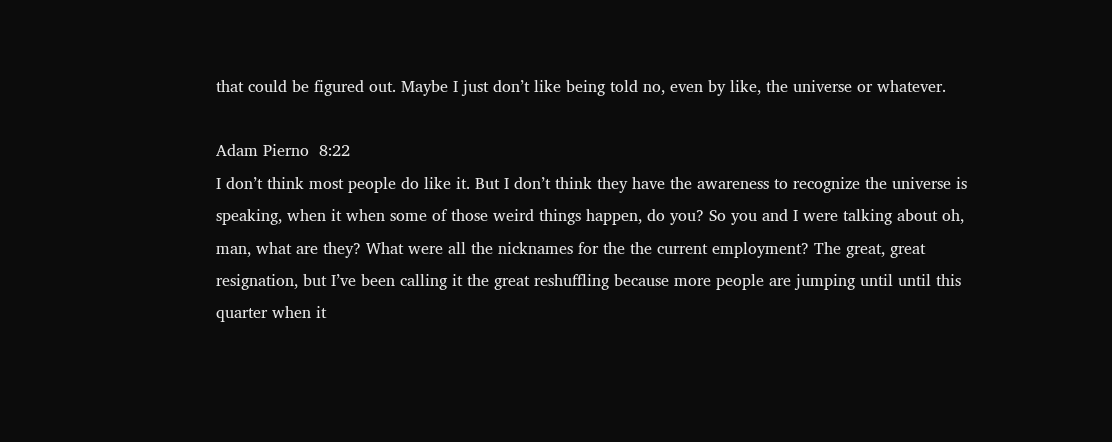that could be figured out. Maybe I just don’t like being told no, even by like, the universe or whatever.

Adam Pierno  8:22
I don’t think most people do like it. But I don’t think they have the awareness to recognize the universe is speaking, when it when some of those weird things happen, do you? So you and I were talking about oh, man, what are they? What were all the nicknames for the the current employment? The great, great resignation, but I’ve been calling it the great reshuffling because more people are jumping until until this quarter when it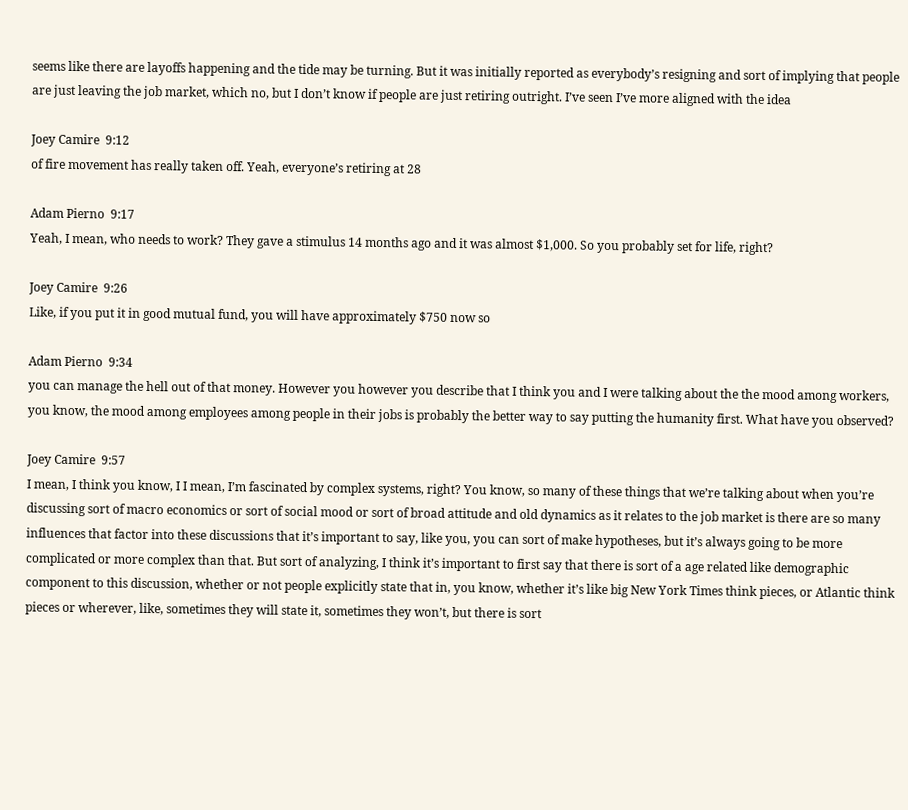seems like there are layoffs happening and the tide may be turning. But it was initially reported as everybody’s resigning and sort of implying that people are just leaving the job market, which no, but I don’t know if people are just retiring outright. I’ve seen I’ve more aligned with the idea

Joey Camire  9:12
of fire movement has really taken off. Yeah, everyone’s retiring at 28

Adam Pierno  9:17
Yeah, I mean, who needs to work? They gave a stimulus 14 months ago and it was almost $1,000. So you probably set for life, right?

Joey Camire  9:26
Like, if you put it in good mutual fund, you will have approximately $750 now so

Adam Pierno  9:34
you can manage the hell out of that money. However you however you describe that I think you and I were talking about the the mood among workers, you know, the mood among employees among people in their jobs is probably the better way to say putting the humanity first. What have you observed?

Joey Camire  9:57
I mean, I think you know, I I mean, I’m fascinated by complex systems, right? You know, so many of these things that we’re talking about when you’re discussing sort of macro economics or sort of social mood or sort of broad attitude and old dynamics as it relates to the job market is there are so many influences that factor into these discussions that it’s important to say, like you, you can sort of make hypotheses, but it’s always going to be more complicated or more complex than that. But sort of analyzing, I think it’s important to first say that there is sort of a age related like demographic component to this discussion, whether or not people explicitly state that in, you know, whether it’s like big New York Times think pieces, or Atlantic think pieces or wherever, like, sometimes they will state it, sometimes they won’t, but there is sort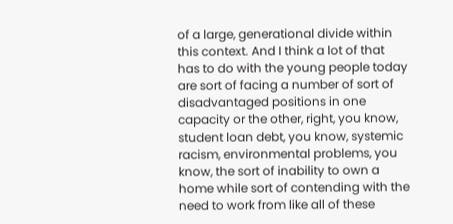of a large, generational divide within this context. And I think a lot of that has to do with the young people today are sort of facing a number of sort of disadvantaged positions in one capacity or the other, right, you know, student loan debt, you know, systemic racism, environmental problems, you know, the sort of inability to own a home while sort of contending with the need to work from like all of these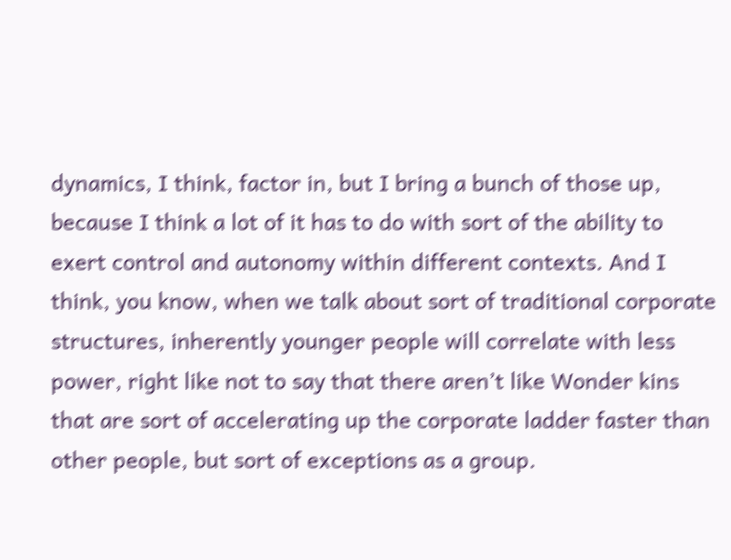dynamics, I think, factor in, but I bring a bunch of those up, because I think a lot of it has to do with sort of the ability to exert control and autonomy within different contexts. And I think, you know, when we talk about sort of traditional corporate structures, inherently younger people will correlate with less power, right like not to say that there aren’t like Wonder kins that are sort of accelerating up the corporate ladder faster than other people, but sort of exceptions as a group.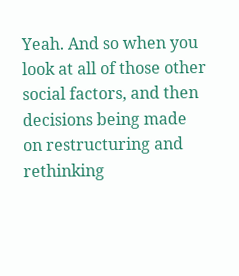Yeah. And so when you look at all of those other social factors, and then decisions being made on restructuring and rethinking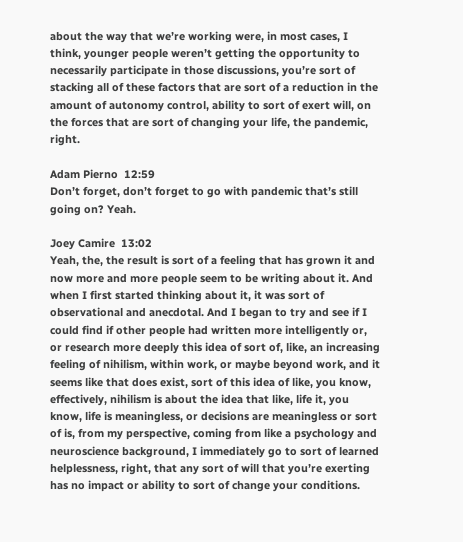about the way that we’re working were, in most cases, I think, younger people weren’t getting the opportunity to necessarily participate in those discussions, you’re sort of stacking all of these factors that are sort of a reduction in the amount of autonomy control, ability to sort of exert will, on the forces that are sort of changing your life, the pandemic, right.

Adam Pierno  12:59
Don’t forget, don’t forget to go with pandemic that’s still going on? Yeah.

Joey Camire  13:02
Yeah, the, the result is sort of a feeling that has grown it and now more and more people seem to be writing about it. And when I first started thinking about it, it was sort of observational and anecdotal. And I began to try and see if I could find if other people had written more intelligently or, or research more deeply this idea of sort of, like, an increasing feeling of nihilism, within work, or maybe beyond work, and it seems like that does exist, sort of this idea of like, you know, effectively, nihilism is about the idea that like, life it, you know, life is meaningless, or decisions are meaningless or sort of is, from my perspective, coming from like a psychology and neuroscience background, I immediately go to sort of learned helplessness, right, that any sort of will that you’re exerting has no impact or ability to sort of change your conditions.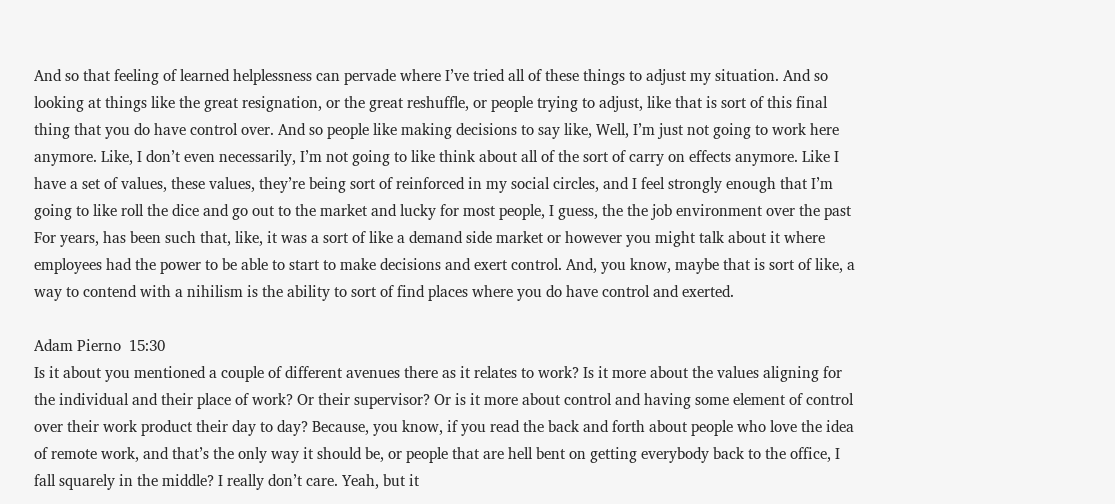And so that feeling of learned helplessness can pervade where I’ve tried all of these things to adjust my situation. And so looking at things like the great resignation, or the great reshuffle, or people trying to adjust, like that is sort of this final thing that you do have control over. And so people like making decisions to say like, Well, I’m just not going to work here anymore. Like, I don’t even necessarily, I’m not going to like think about all of the sort of carry on effects anymore. Like I have a set of values, these values, they’re being sort of reinforced in my social circles, and I feel strongly enough that I’m going to like roll the dice and go out to the market and lucky for most people, I guess, the the job environment over the past For years, has been such that, like, it was a sort of like a demand side market or however you might talk about it where employees had the power to be able to start to make decisions and exert control. And, you know, maybe that is sort of like, a way to contend with a nihilism is the ability to sort of find places where you do have control and exerted.

Adam Pierno  15:30
Is it about you mentioned a couple of different avenues there as it relates to work? Is it more about the values aligning for the individual and their place of work? Or their supervisor? Or is it more about control and having some element of control over their work product their day to day? Because, you know, if you read the back and forth about people who love the idea of remote work, and that’s the only way it should be, or people that are hell bent on getting everybody back to the office, I fall squarely in the middle? I really don’t care. Yeah, but it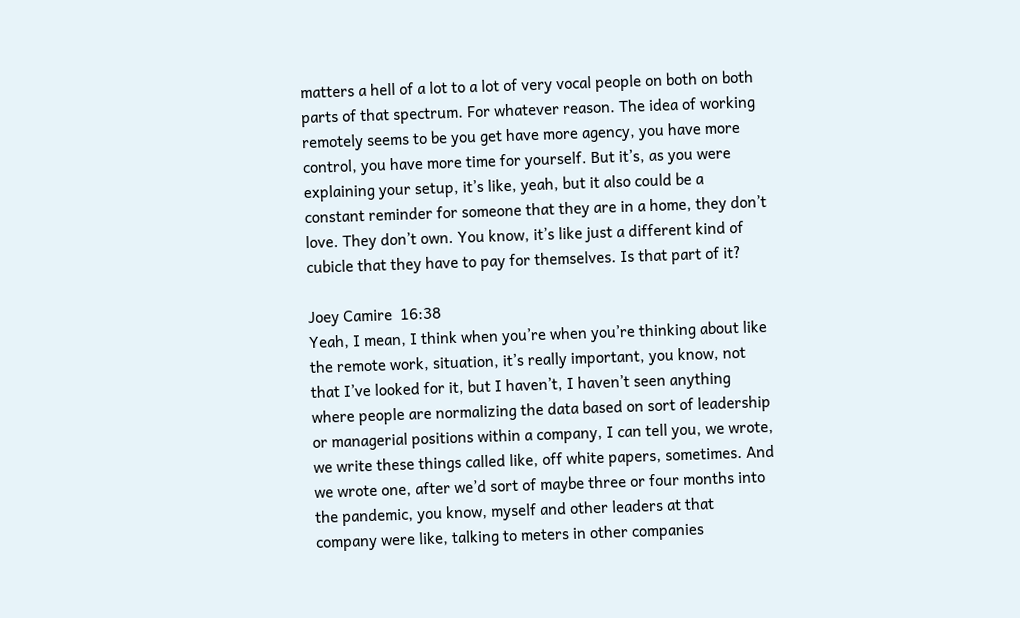matters a hell of a lot to a lot of very vocal people on both on both parts of that spectrum. For whatever reason. The idea of working remotely seems to be you get have more agency, you have more control, you have more time for yourself. But it’s, as you were explaining your setup, it’s like, yeah, but it also could be a constant reminder for someone that they are in a home, they don’t love. They don’t own. You know, it’s like just a different kind of cubicle that they have to pay for themselves. Is that part of it?

Joey Camire  16:38
Yeah, I mean, I think when you’re when you’re thinking about like the remote work, situation, it’s really important, you know, not that I’ve looked for it, but I haven’t, I haven’t seen anything where people are normalizing the data based on sort of leadership or managerial positions within a company, I can tell you, we wrote, we write these things called like, off white papers, sometimes. And we wrote one, after we’d sort of maybe three or four months into the pandemic, you know, myself and other leaders at that company were like, talking to meters in other companies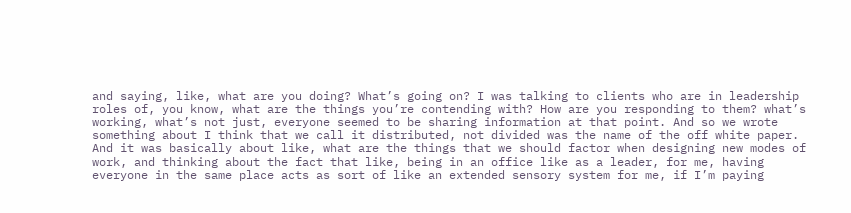and saying, like, what are you doing? What’s going on? I was talking to clients who are in leadership roles of, you know, what are the things you’re contending with? How are you responding to them? what’s working, what’s not just, everyone seemed to be sharing information at that point. And so we wrote something about I think that we call it distributed, not divided was the name of the off white paper. And it was basically about like, what are the things that we should factor when designing new modes of work, and thinking about the fact that like, being in an office like as a leader, for me, having everyone in the same place acts as sort of like an extended sensory system for me, if I’m paying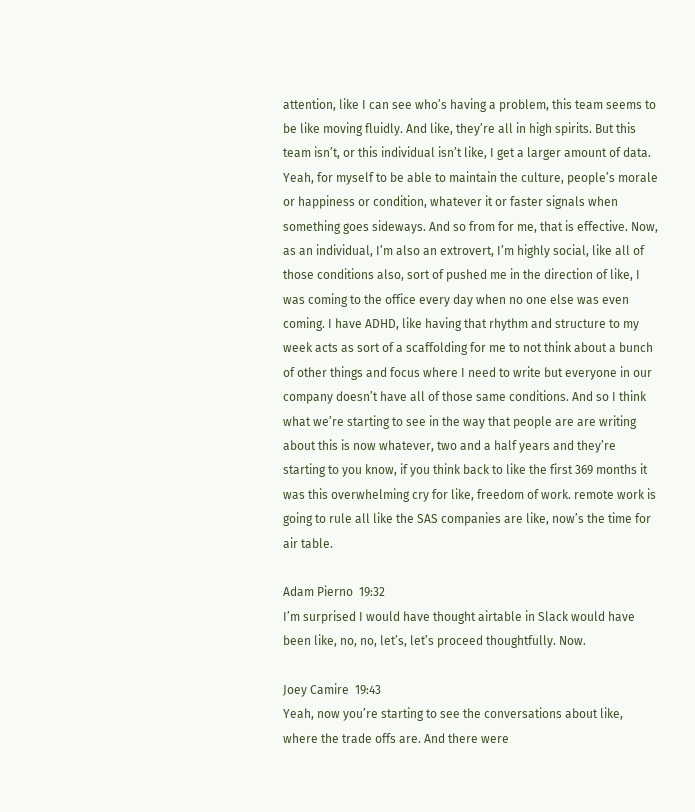attention, like I can see who’s having a problem, this team seems to be like moving fluidly. And like, they’re all in high spirits. But this team isn’t, or this individual isn’t like, I get a larger amount of data. Yeah, for myself to be able to maintain the culture, people’s morale or happiness or condition, whatever it or faster signals when something goes sideways. And so from for me, that is effective. Now, as an individual, I’m also an extrovert, I’m highly social, like all of those conditions also, sort of pushed me in the direction of like, I was coming to the office every day when no one else was even coming. I have ADHD, like having that rhythm and structure to my week acts as sort of a scaffolding for me to not think about a bunch of other things and focus where I need to write but everyone in our company doesn’t have all of those same conditions. And so I think what we’re starting to see in the way that people are are writing about this is now whatever, two and a half years and they’re starting to you know, if you think back to like the first 369 months it was this overwhelming cry for like, freedom of work. remote work is going to rule all like the SAS companies are like, now’s the time for air table.

Adam Pierno  19:32
I’m surprised I would have thought airtable in Slack would have been like, no, no, let’s, let’s proceed thoughtfully. Now.

Joey Camire  19:43
Yeah, now you’re starting to see the conversations about like, where the trade offs are. And there were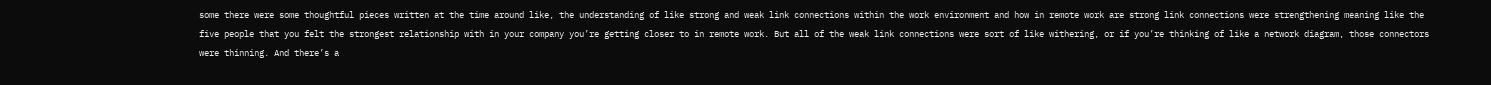some there were some thoughtful pieces written at the time around like, the understanding of like strong and weak link connections within the work environment and how in remote work are strong link connections were strengthening meaning like the five people that you felt the strongest relationship with in your company you’re getting closer to in remote work. But all of the weak link connections were sort of like withering, or if you’re thinking of like a network diagram, those connectors were thinning. And there’s a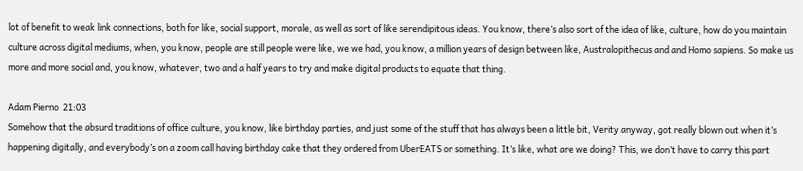lot of benefit to weak link connections, both for like, social support, morale, as well as sort of like serendipitous ideas. You know, there’s also sort of the idea of like, culture, how do you maintain culture across digital mediums, when, you know, people are still people were like, we we had, you know, a million years of design between like, Australopithecus and and Homo sapiens. So make us more and more social and, you know, whatever, two and a half years to try and make digital products to equate that thing.

Adam Pierno  21:03
Somehow that the absurd traditions of office culture, you know, like birthday parties, and just some of the stuff that has always been a little bit, Verity anyway, got really blown out when it’s happening digitally, and everybody’s on a zoom call having birthday cake that they ordered from UberEATS or something. It’s like, what are we doing? This, we don’t have to carry this part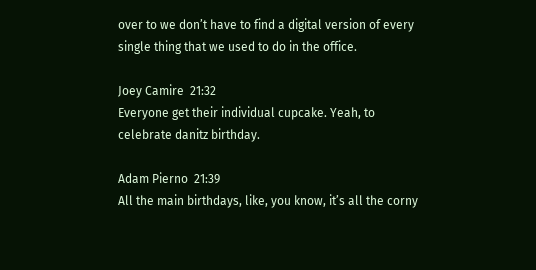over to we don’t have to find a digital version of every single thing that we used to do in the office.

Joey Camire  21:32
Everyone get their individual cupcake. Yeah, to celebrate danitz birthday.

Adam Pierno  21:39
All the main birthdays, like, you know, it’s all the corny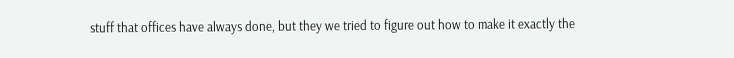stuff that offices have always done, but they we tried to figure out how to make it exactly the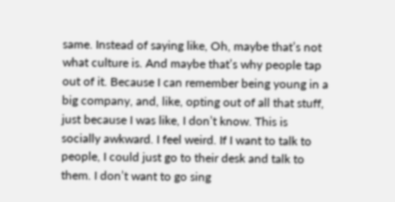same. Instead of saying like, Oh, maybe that’s not what culture is. And maybe that’s why people tap out of it. Because I can remember being young in a big company, and, like, opting out of all that stuff, just because I was like, I don’t know. This is socially awkward. I feel weird. If I want to talk to people, I could just go to their desk and talk to them. I don’t want to go sing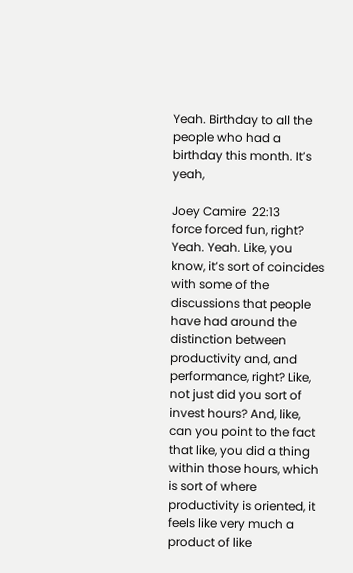Yeah. Birthday to all the people who had a birthday this month. It’s yeah,

Joey Camire  22:13
force forced fun, right? Yeah. Yeah. Like, you know, it’s sort of coincides with some of the discussions that people have had around the distinction between productivity and, and performance, right? Like, not just did you sort of invest hours? And, like, can you point to the fact that like, you did a thing within those hours, which is sort of where productivity is oriented, it feels like very much a product of like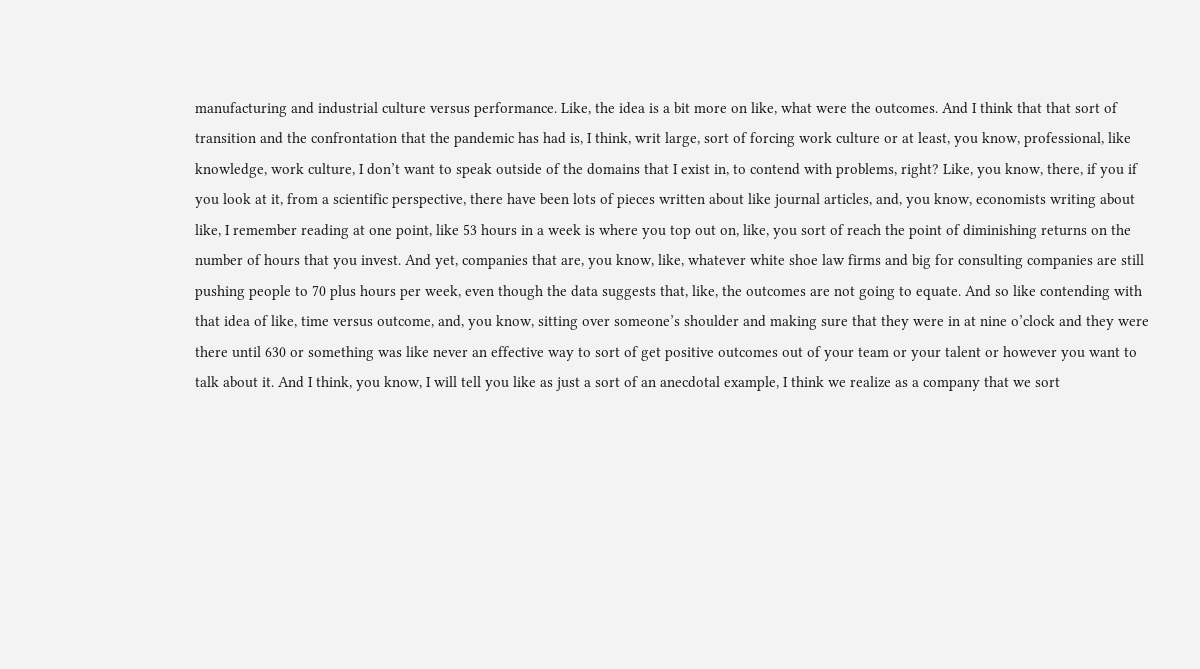manufacturing and industrial culture versus performance. Like, the idea is a bit more on like, what were the outcomes. And I think that that sort of transition and the confrontation that the pandemic has had is, I think, writ large, sort of forcing work culture or at least, you know, professional, like knowledge, work culture, I don’t want to speak outside of the domains that I exist in, to contend with problems, right? Like, you know, there, if you if you look at it, from a scientific perspective, there have been lots of pieces written about like journal articles, and, you know, economists writing about like, I remember reading at one point, like 53 hours in a week is where you top out on, like, you sort of reach the point of diminishing returns on the number of hours that you invest. And yet, companies that are, you know, like, whatever white shoe law firms and big for consulting companies are still pushing people to 70 plus hours per week, even though the data suggests that, like, the outcomes are not going to equate. And so like contending with that idea of like, time versus outcome, and, you know, sitting over someone’s shoulder and making sure that they were in at nine o’clock and they were there until 630 or something was like never an effective way to sort of get positive outcomes out of your team or your talent or however you want to talk about it. And I think, you know, I will tell you like as just a sort of an anecdotal example, I think we realize as a company that we sort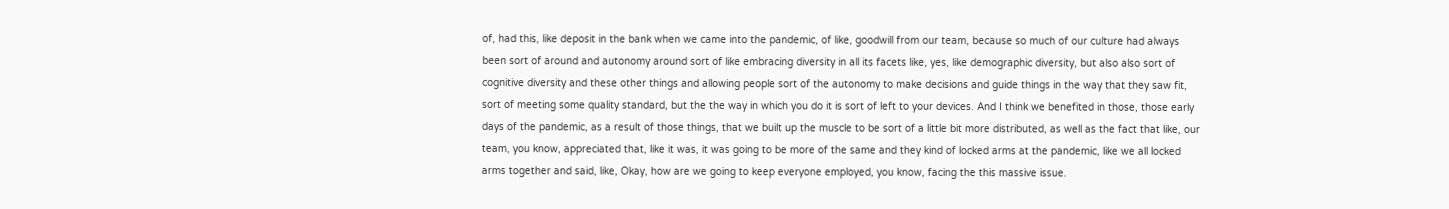of, had this, like deposit in the bank when we came into the pandemic, of like, goodwill from our team, because so much of our culture had always been sort of around and autonomy around sort of like embracing diversity in all its facets like, yes, like demographic diversity, but also also sort of cognitive diversity and these other things and allowing people sort of the autonomy to make decisions and guide things in the way that they saw fit, sort of meeting some quality standard, but the the way in which you do it is sort of left to your devices. And I think we benefited in those, those early days of the pandemic, as a result of those things, that we built up the muscle to be sort of a little bit more distributed, as well as the fact that like, our team, you know, appreciated that, like it was, it was going to be more of the same and they kind of locked arms at the pandemic, like we all locked arms together and said, like, Okay, how are we going to keep everyone employed, you know, facing the this massive issue.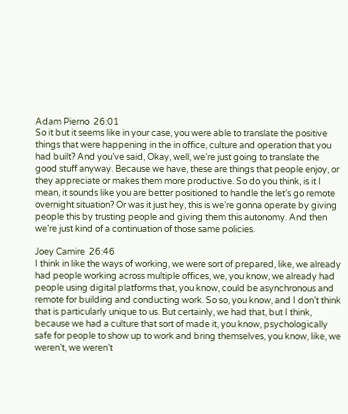Adam Pierno  26:01
So it but it seems like in your case, you were able to translate the positive things that were happening in the in office, culture and operation that you had built? And you’ve said, Okay, well, we’re just going to translate the good stuff anyway. Because we have, these are things that people enjoy, or they appreciate or makes them more productive. So do you think, is it I mean, it sounds like you are better positioned to handle the let’s go remote overnight situation? Or was it just hey, this is we’re gonna operate by giving people this by trusting people and giving them this autonomy. And then we’re just kind of a continuation of those same policies.

Joey Camire  26:46
I think in like the ways of working, we were sort of prepared, like, we already had people working across multiple offices, we, you know, we already had people using digital platforms that, you know, could be asynchronous and remote for building and conducting work. So so, you know, and I don’t think that is particularly unique to us. But certainly, we had that, but I think, because we had a culture that sort of made it, you know, psychologically safe for people to show up to work and bring themselves, you know, like, we weren’t, we weren’t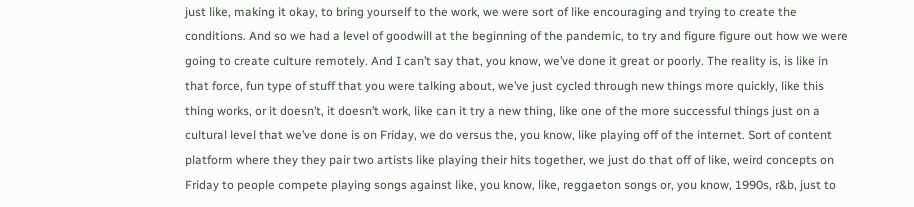just like, making it okay, to bring yourself to the work, we were sort of like encouraging and trying to create the conditions. And so we had a level of goodwill at the beginning of the pandemic, to try and figure figure out how we were going to create culture remotely. And I can’t say that, you know, we’ve done it great or poorly. The reality is, is like in that force, fun type of stuff that you were talking about, we’ve just cycled through new things more quickly, like this thing works, or it doesn’t, it doesn’t work, like can it try a new thing, like one of the more successful things just on a cultural level that we’ve done is on Friday, we do versus the, you know, like playing off of the internet. Sort of content platform where they they pair two artists like playing their hits together, we just do that off of like, weird concepts on Friday to people compete playing songs against like, you know, like, reggaeton songs or, you know, 1990s, r&b, just to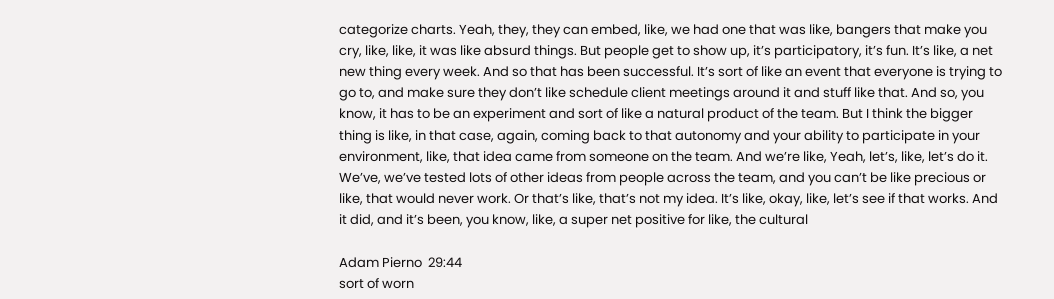categorize charts. Yeah, they, they can embed, like, we had one that was like, bangers that make you cry, like, like, it was like absurd things. But people get to show up, it’s participatory, it’s fun. It’s like, a net new thing every week. And so that has been successful. It’s sort of like an event that everyone is trying to go to, and make sure they don’t like schedule client meetings around it and stuff like that. And so, you know, it has to be an experiment and sort of like a natural product of the team. But I think the bigger thing is like, in that case, again, coming back to that autonomy and your ability to participate in your environment, like, that idea came from someone on the team. And we’re like, Yeah, let’s, like, let’s do it. We’ve, we’ve tested lots of other ideas from people across the team, and you can’t be like precious or like, that would never work. Or that’s like, that’s not my idea. It’s like, okay, like, let’s see if that works. And it did, and it’s been, you know, like, a super net positive for like, the cultural

Adam Pierno  29:44
sort of worn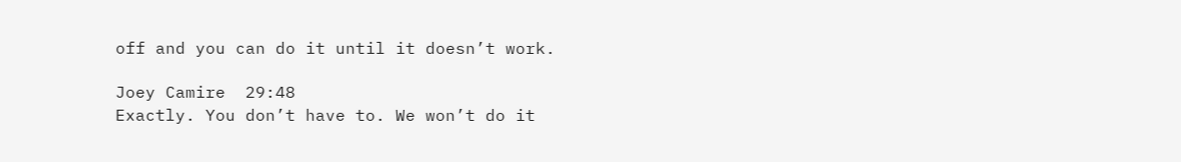off and you can do it until it doesn’t work.

Joey Camire  29:48
Exactly. You don’t have to. We won’t do it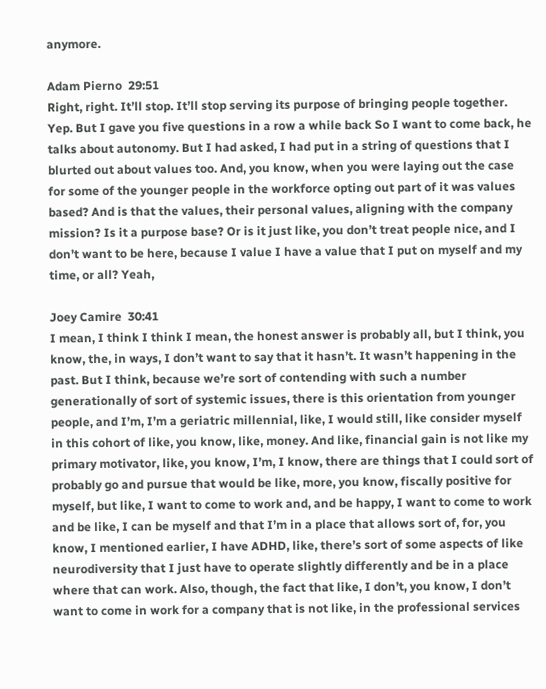anymore.

Adam Pierno  29:51
Right, right. It’ll stop. It’ll stop serving its purpose of bringing people together. Yep. But I gave you five questions in a row a while back So I want to come back, he talks about autonomy. But I had asked, I had put in a string of questions that I blurted out about values too. And, you know, when you were laying out the case for some of the younger people in the workforce opting out part of it was values based? And is that the values, their personal values, aligning with the company mission? Is it a purpose base? Or is it just like, you don’t treat people nice, and I don’t want to be here, because I value I have a value that I put on myself and my time, or all? Yeah,

Joey Camire  30:41
I mean, I think I think I mean, the honest answer is probably all, but I think, you know, the, in ways, I don’t want to say that it hasn’t. It wasn’t happening in the past. But I think, because we’re sort of contending with such a number generationally of sort of systemic issues, there is this orientation from younger people, and I’m, I’m a geriatric millennial, like, I would still, like consider myself in this cohort of like, you know, like, money. And like, financial gain is not like my primary motivator, like, you know, I’m, I know, there are things that I could sort of probably go and pursue that would be like, more, you know, fiscally positive for myself, but like, I want to come to work and, and be happy, I want to come to work and be like, I can be myself and that I’m in a place that allows sort of, for, you know, I mentioned earlier, I have ADHD, like, there’s sort of some aspects of like neurodiversity that I just have to operate slightly differently and be in a place where that can work. Also, though, the fact that like, I don’t, you know, I don’t want to come in work for a company that is not like, in the professional services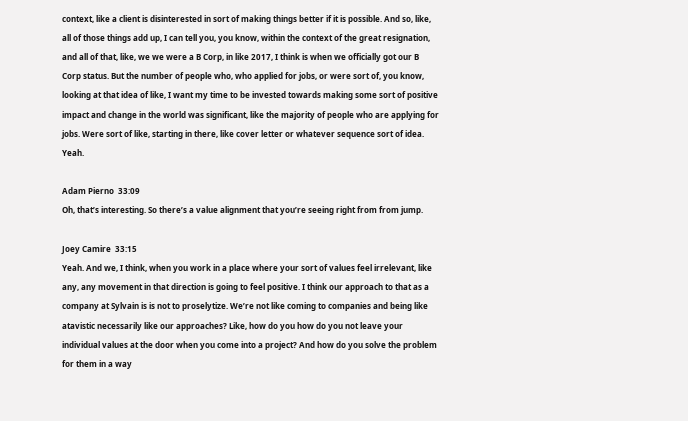context, like a client is disinterested in sort of making things better if it is possible. And so, like, all of those things add up, I can tell you, you know, within the context of the great resignation, and all of that, like, we we were a B Corp, in like 2017, I think is when we officially got our B Corp status. But the number of people who, who applied for jobs, or were sort of, you know, looking at that idea of like, I want my time to be invested towards making some sort of positive impact and change in the world was significant, like the majority of people who are applying for jobs. Were sort of like, starting in there, like cover letter or whatever sequence sort of idea. Yeah.

Adam Pierno  33:09
Oh, that’s interesting. So there’s a value alignment that you’re seeing right from from jump.

Joey Camire  33:15
Yeah. And we, I think, when you work in a place where your sort of values feel irrelevant, like any, any movement in that direction is going to feel positive. I think our approach to that as a company at Sylvain is is not to proselytize. We’re not like coming to companies and being like atavistic necessarily like our approaches? Like, how do you how do you not leave your individual values at the door when you come into a project? And how do you solve the problem for them in a way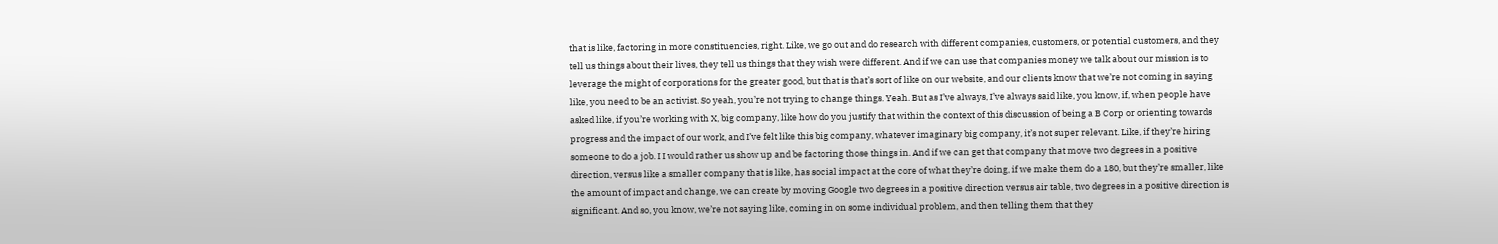that is like, factoring in more constituencies, right. Like, we go out and do research with different companies, customers, or potential customers, and they tell us things about their lives, they tell us things that they wish were different. And if we can use that companies money we talk about our mission is to leverage the might of corporations for the greater good, but that is that’s sort of like on our website, and our clients know that we’re not coming in saying like, you need to be an activist. So yeah, you’re not trying to change things. Yeah. But as I’ve always, I’ve always said like, you know, if, when people have asked like, if you’re working with X, big company, like how do you justify that within the context of this discussion of being a B Corp or orienting towards progress and the impact of our work, and I’ve felt like this big company, whatever imaginary big company, it’s not super relevant. Like, if they’re hiring someone to do a job. I I would rather us show up and be factoring those things in. And if we can get that company that move two degrees in a positive direction, versus like a smaller company that is like, has social impact at the core of what they’re doing, if we make them do a 180, but they’re smaller, like the amount of impact and change, we can create by moving Google two degrees in a positive direction versus air table, two degrees in a positive direction is significant. And so, you know, we’re not saying like, coming in on some individual problem, and then telling them that they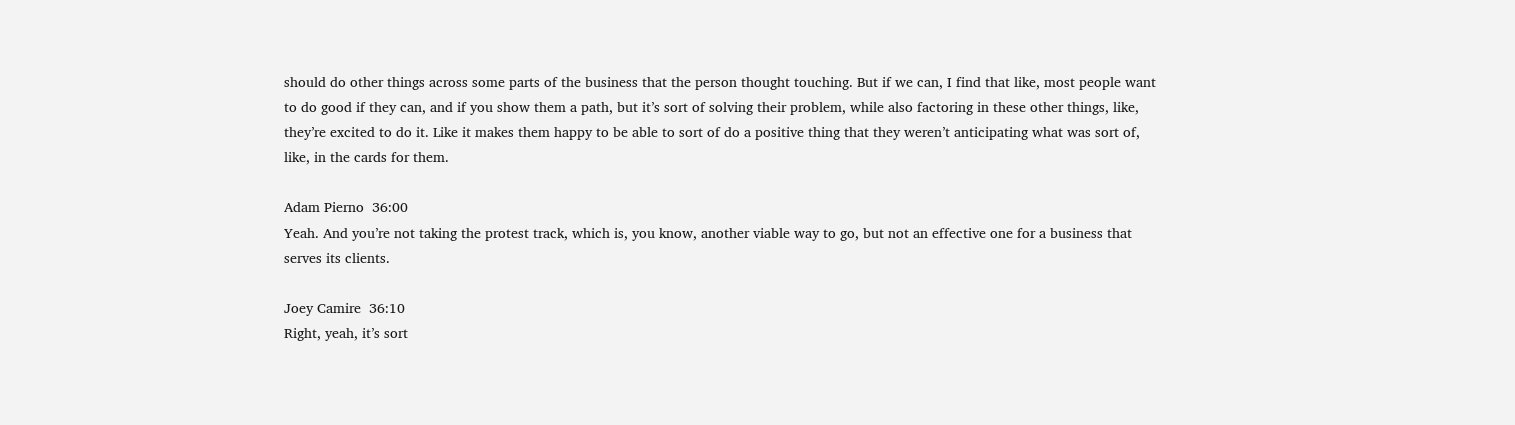should do other things across some parts of the business that the person thought touching. But if we can, I find that like, most people want to do good if they can, and if you show them a path, but it’s sort of solving their problem, while also factoring in these other things, like, they’re excited to do it. Like it makes them happy to be able to sort of do a positive thing that they weren’t anticipating what was sort of, like, in the cards for them.

Adam Pierno  36:00
Yeah. And you’re not taking the protest track, which is, you know, another viable way to go, but not an effective one for a business that serves its clients.

Joey Camire  36:10
Right, yeah, it’s sort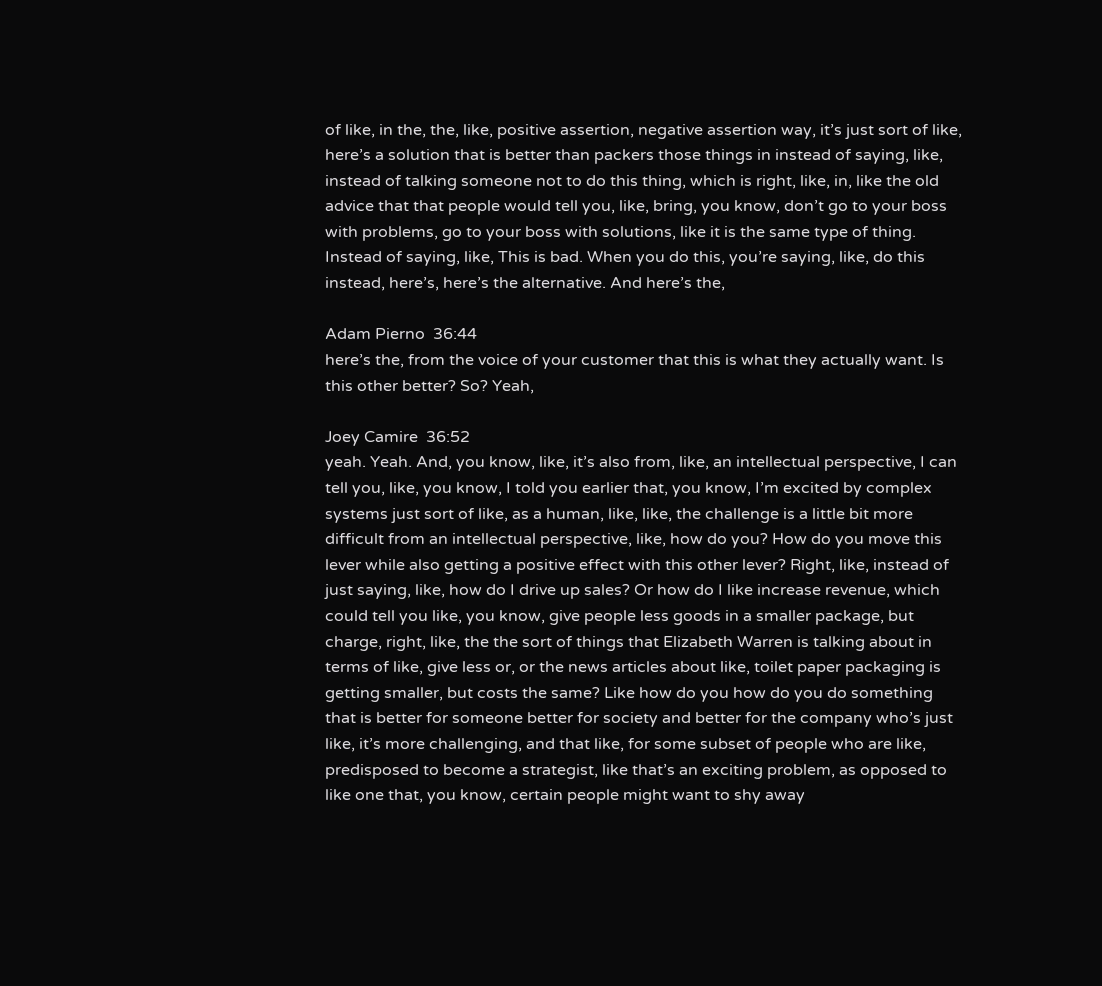of like, in the, the, like, positive assertion, negative assertion way, it’s just sort of like, here’s a solution that is better than packers those things in instead of saying, like, instead of talking someone not to do this thing, which is right, like, in, like the old advice that that people would tell you, like, bring, you know, don’t go to your boss with problems, go to your boss with solutions, like it is the same type of thing. Instead of saying, like, This is bad. When you do this, you’re saying, like, do this instead, here’s, here’s the alternative. And here’s the,

Adam Pierno  36:44
here’s the, from the voice of your customer that this is what they actually want. Is this other better? So? Yeah,

Joey Camire  36:52
yeah. Yeah. And, you know, like, it’s also from, like, an intellectual perspective, I can tell you, like, you know, I told you earlier that, you know, I’m excited by complex systems just sort of like, as a human, like, like, the challenge is a little bit more difficult from an intellectual perspective, like, how do you? How do you move this lever while also getting a positive effect with this other lever? Right, like, instead of just saying, like, how do I drive up sales? Or how do I like increase revenue, which could tell you like, you know, give people less goods in a smaller package, but charge, right, like, the the sort of things that Elizabeth Warren is talking about in terms of like, give less or, or the news articles about like, toilet paper packaging is getting smaller, but costs the same? Like how do you how do you do something that is better for someone better for society and better for the company who’s just like, it’s more challenging, and that like, for some subset of people who are like, predisposed to become a strategist, like that’s an exciting problem, as opposed to like one that, you know, certain people might want to shy away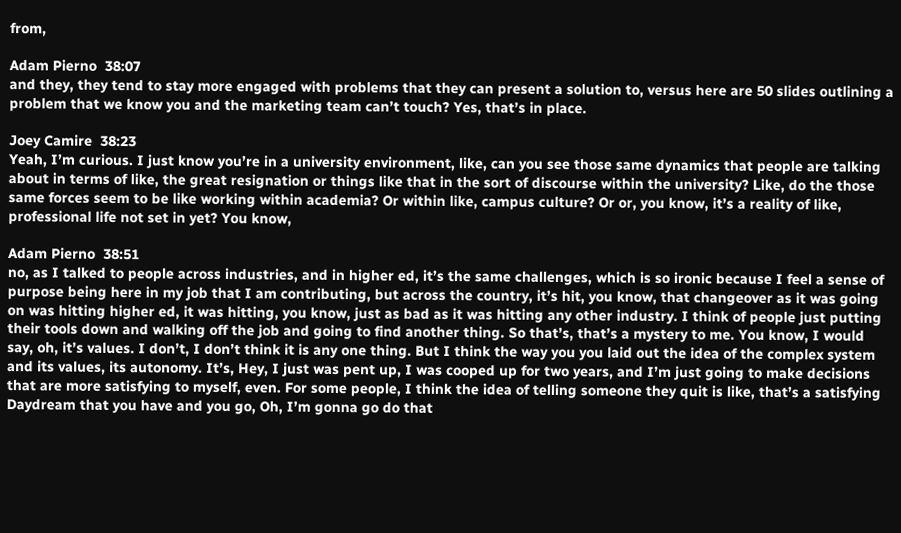from,

Adam Pierno  38:07
and they, they tend to stay more engaged with problems that they can present a solution to, versus here are 50 slides outlining a problem that we know you and the marketing team can’t touch? Yes, that’s in place.

Joey Camire  38:23
Yeah, I’m curious. I just know you’re in a university environment, like, can you see those same dynamics that people are talking about in terms of like, the great resignation or things like that in the sort of discourse within the university? Like, do the those same forces seem to be like working within academia? Or within like, campus culture? Or or, you know, it’s a reality of like, professional life not set in yet? You know,

Adam Pierno  38:51
no, as I talked to people across industries, and in higher ed, it’s the same challenges, which is so ironic because I feel a sense of purpose being here in my job that I am contributing, but across the country, it’s hit, you know, that changeover as it was going on was hitting higher ed, it was hitting, you know, just as bad as it was hitting any other industry. I think of people just putting their tools down and walking off the job and going to find another thing. So that’s, that’s a mystery to me. You know, I would say, oh, it’s values. I don’t, I don’t think it is any one thing. But I think the way you you laid out the idea of the complex system and its values, its autonomy. It’s, Hey, I just was pent up, I was cooped up for two years, and I’m just going to make decisions that are more satisfying to myself, even. For some people, I think the idea of telling someone they quit is like, that’s a satisfying Daydream that you have and you go, Oh, I’m gonna go do that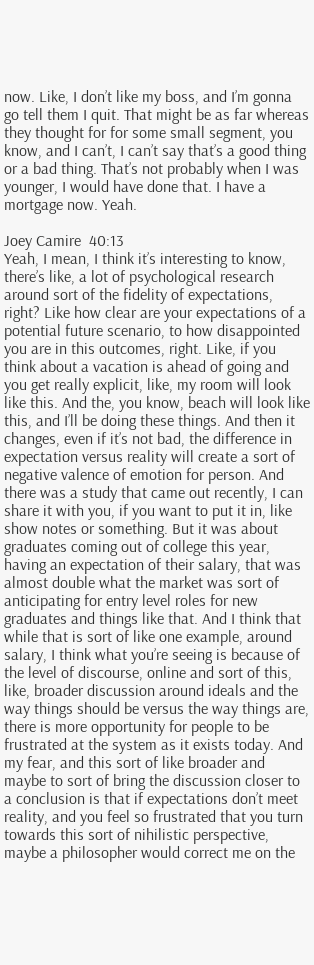now. Like, I don’t like my boss, and I’m gonna go tell them I quit. That might be as far whereas they thought for for some small segment, you know, and I can’t, I can’t say that’s a good thing or a bad thing. That’s not probably when I was younger, I would have done that. I have a mortgage now. Yeah.

Joey Camire  40:13
Yeah, I mean, I think it’s interesting to know, there’s like, a lot of psychological research around sort of the fidelity of expectations, right? Like how clear are your expectations of a potential future scenario, to how disappointed you are in this outcomes, right. Like, if you think about a vacation is ahead of going and you get really explicit, like, my room will look like this. And the, you know, beach will look like this, and I’ll be doing these things. And then it changes, even if it’s not bad, the difference in expectation versus reality will create a sort of negative valence of emotion for person. And there was a study that came out recently, I can share it with you, if you want to put it in, like show notes or something. But it was about graduates coming out of college this year, having an expectation of their salary, that was almost double what the market was sort of anticipating for entry level roles for new graduates and things like that. And I think that while that is sort of like one example, around salary, I think what you’re seeing is because of the level of discourse, online and sort of this, like, broader discussion around ideals and the way things should be versus the way things are, there is more opportunity for people to be frustrated at the system as it exists today. And my fear, and this sort of like broader and maybe to sort of bring the discussion closer to a conclusion is that if expectations don’t meet reality, and you feel so frustrated that you turn towards this sort of nihilistic perspective, maybe a philosopher would correct me on the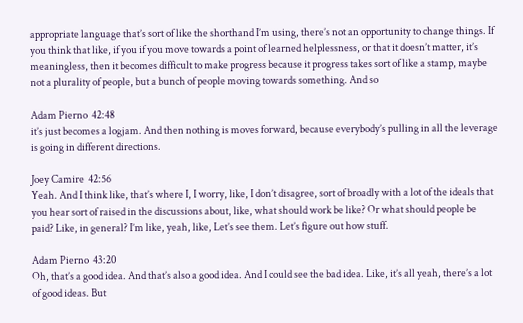appropriate language that’s sort of like the shorthand I’m using, there’s not an opportunity to change things. If you think that like, if you if you move towards a point of learned helplessness, or that it doesn’t matter, it’s meaningless, then it becomes difficult to make progress because it progress takes sort of like a stamp, maybe not a plurality of people, but a bunch of people moving towards something. And so

Adam Pierno  42:48
it’s just becomes a logjam. And then nothing is moves forward, because everybody’s pulling in all the leverage is going in different directions.

Joey Camire  42:56
Yeah. And I think like, that’s where I, I worry, like, I don’t disagree, sort of broadly with a lot of the ideals that you hear sort of raised in the discussions about, like, what should work be like? Or what should people be paid? Like, in general? I’m like, yeah, like, Let’s see them. Let’s figure out how stuff.

Adam Pierno  43:20
Oh, that’s a good idea. And that’s also a good idea. And I could see the bad idea. Like, it’s all yeah, there’s a lot of good ideas. But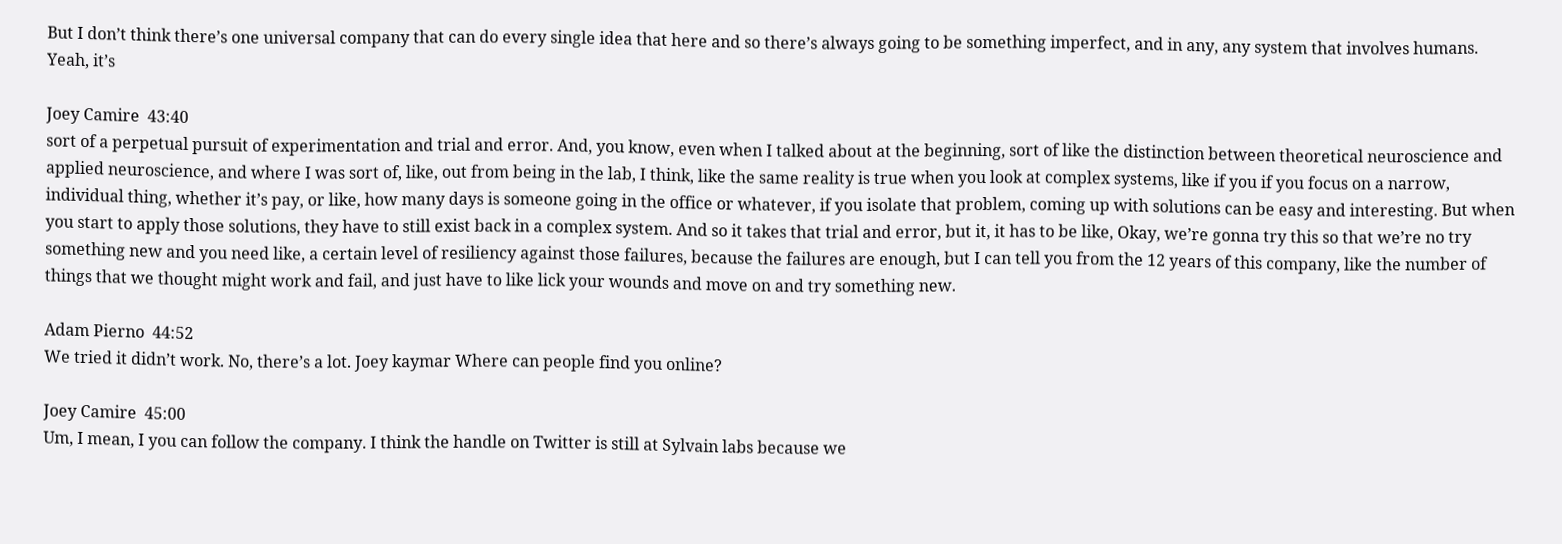But I don’t think there’s one universal company that can do every single idea that here and so there’s always going to be something imperfect, and in any, any system that involves humans. Yeah, it’s

Joey Camire  43:40
sort of a perpetual pursuit of experimentation and trial and error. And, you know, even when I talked about at the beginning, sort of like the distinction between theoretical neuroscience and applied neuroscience, and where I was sort of, like, out from being in the lab, I think, like the same reality is true when you look at complex systems, like if you if you focus on a narrow, individual thing, whether it’s pay, or like, how many days is someone going in the office or whatever, if you isolate that problem, coming up with solutions can be easy and interesting. But when you start to apply those solutions, they have to still exist back in a complex system. And so it takes that trial and error, but it, it has to be like, Okay, we’re gonna try this so that we’re no try something new and you need like, a certain level of resiliency against those failures, because the failures are enough, but I can tell you from the 12 years of this company, like the number of things that we thought might work and fail, and just have to like lick your wounds and move on and try something new.

Adam Pierno  44:52
We tried it didn’t work. No, there’s a lot. Joey kaymar Where can people find you online?

Joey Camire  45:00
Um, I mean, I you can follow the company. I think the handle on Twitter is still at Sylvain labs because we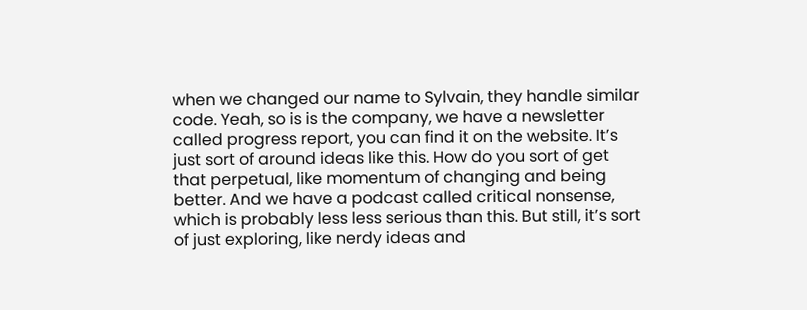when we changed our name to Sylvain, they handle similar code. Yeah, so is is the company, we have a newsletter called progress report, you can find it on the website. It’s just sort of around ideas like this. How do you sort of get that perpetual, like momentum of changing and being better. And we have a podcast called critical nonsense, which is probably less less serious than this. But still, it’s sort of just exploring, like nerdy ideas and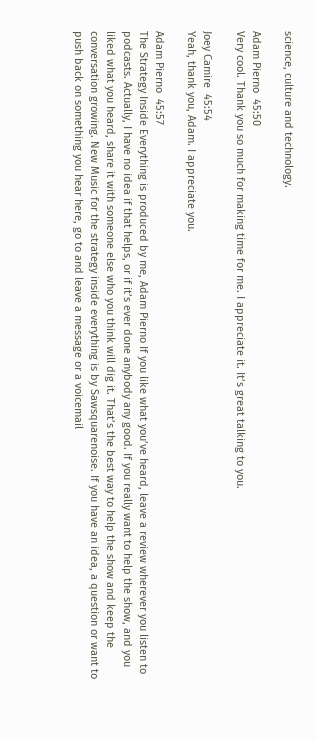science, culture and technology.

Adam Pierno  45:50
Very cool. Thank you so much for making time for me. I appreciate it. It’s great talking to you.

Joey Camire  45:54
Yeah, thank you, Adam. I appreciate you.

Adam Pierno  45:57
The Strategy Inside Everything is produced by me, Adam Pierno If you like what you’ve heard, leave a review wherever you listen to podcasts. Actually, I have no idea if that helps, or if it’s ever done anybody any good. If you really want to help the show, and you liked what you heard, share it with someone else who you think will dig it. That’s the best way to help the show and keep the conversation growing. New Music for the strategy inside everything is by Sawsquarenoise. If you have an idea, a question or want to push back on something you hear here, go to and leave a message or a voicemail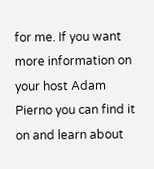for me. If you want more information on your host Adam Pierno you can find it on and learn about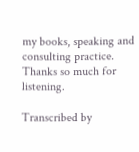my books, speaking and consulting practice. Thanks so much for listening.

Transcribed by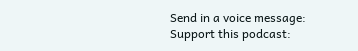Send in a voice message:
Support this podcast: